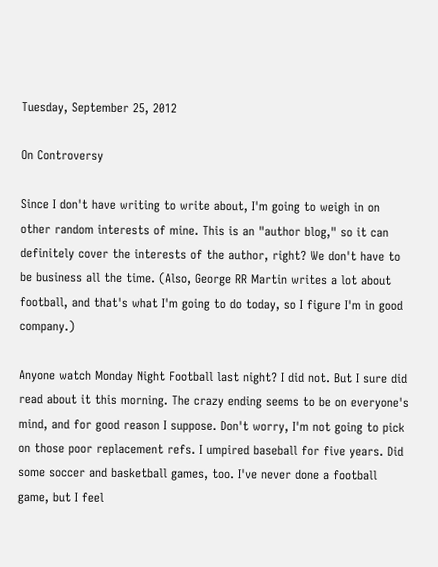Tuesday, September 25, 2012

On Controversy

Since I don't have writing to write about, I'm going to weigh in on other random interests of mine. This is an "author blog," so it can definitely cover the interests of the author, right? We don't have to be business all the time. (Also, George RR Martin writes a lot about football, and that's what I'm going to do today, so I figure I'm in good company.)

Anyone watch Monday Night Football last night? I did not. But I sure did read about it this morning. The crazy ending seems to be on everyone's mind, and for good reason I suppose. Don't worry, I'm not going to pick on those poor replacement refs. I umpired baseball for five years. Did some soccer and basketball games, too. I've never done a football game, but I feel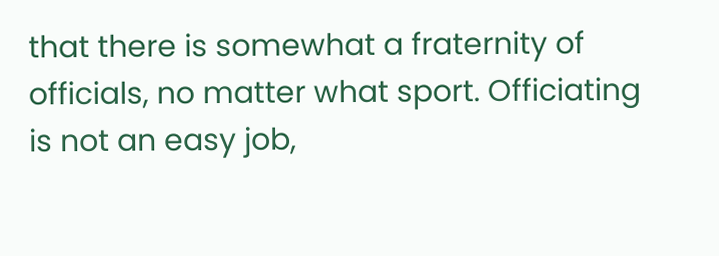that there is somewhat a fraternity of officials, no matter what sport. Officiating is not an easy job,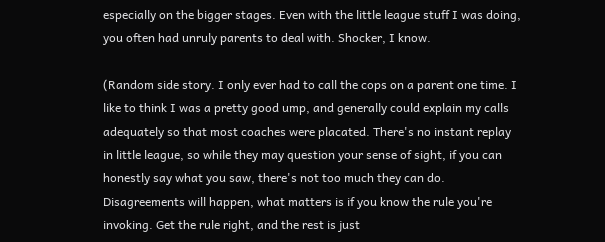especially on the bigger stages. Even with the little league stuff I was doing, you often had unruly parents to deal with. Shocker, I know.

(Random side story. I only ever had to call the cops on a parent one time. I like to think I was a pretty good ump, and generally could explain my calls adequately so that most coaches were placated. There's no instant replay in little league, so while they may question your sense of sight, if you can honestly say what you saw, there's not too much they can do. Disagreements will happen, what matters is if you know the rule you're invoking. Get the rule right, and the rest is just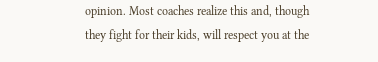opinion. Most coaches realize this and, though they fight for their kids, will respect you at the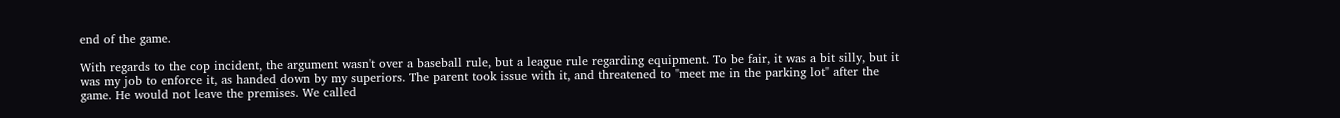end of the game.

With regards to the cop incident, the argument wasn't over a baseball rule, but a league rule regarding equipment. To be fair, it was a bit silly, but it was my job to enforce it, as handed down by my superiors. The parent took issue with it, and threatened to "meet me in the parking lot" after the game. He would not leave the premises. We called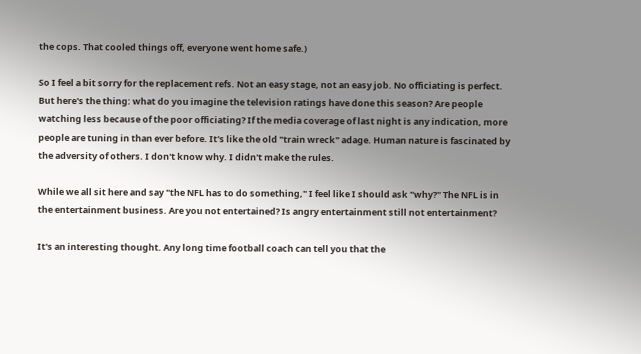the cops. That cooled things off, everyone went home safe.)

So I feel a bit sorry for the replacement refs. Not an easy stage, not an easy job. No officiating is perfect. But here's the thing: what do you imagine the television ratings have done this season? Are people watching less because of the poor officiating? If the media coverage of last night is any indication, more people are tuning in than ever before. It's like the old "train wreck" adage. Human nature is fascinated by the adversity of others. I don't know why. I didn't make the rules.

While we all sit here and say "the NFL has to do something," I feel like I should ask "why?" The NFL is in the entertainment business. Are you not entertained? Is angry entertainment still not entertainment?

It's an interesting thought. Any long time football coach can tell you that the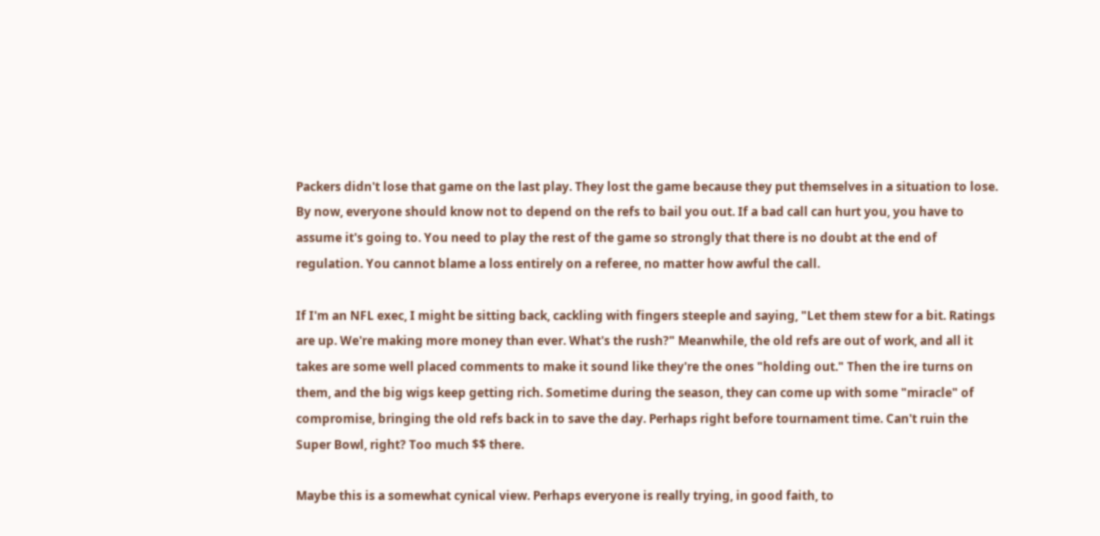Packers didn't lose that game on the last play. They lost the game because they put themselves in a situation to lose. By now, everyone should know not to depend on the refs to bail you out. If a bad call can hurt you, you have to assume it's going to. You need to play the rest of the game so strongly that there is no doubt at the end of regulation. You cannot blame a loss entirely on a referee, no matter how awful the call.

If I'm an NFL exec, I might be sitting back, cackling with fingers steeple and saying, "Let them stew for a bit. Ratings are up. We're making more money than ever. What's the rush?" Meanwhile, the old refs are out of work, and all it takes are some well placed comments to make it sound like they're the ones "holding out." Then the ire turns on them, and the big wigs keep getting rich. Sometime during the season, they can come up with some "miracle" of compromise, bringing the old refs back in to save the day. Perhaps right before tournament time. Can't ruin the Super Bowl, right? Too much $$ there.

Maybe this is a somewhat cynical view. Perhaps everyone is really trying, in good faith, to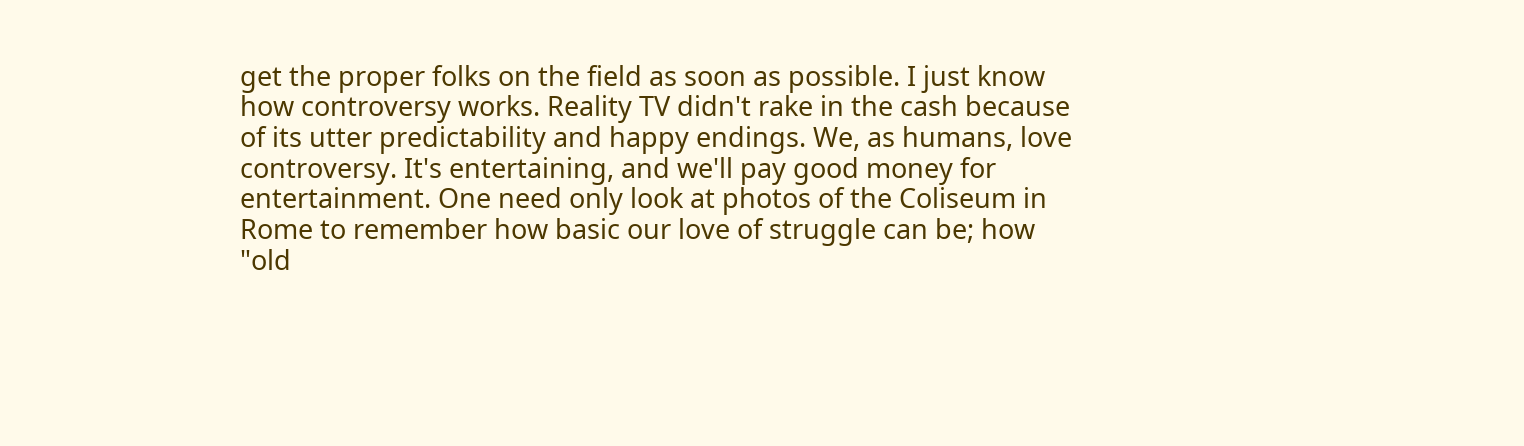get the proper folks on the field as soon as possible. I just know how controversy works. Reality TV didn't rake in the cash because of its utter predictability and happy endings. We, as humans, love controversy. It's entertaining, and we'll pay good money for entertainment. One need only look at photos of the Coliseum in Rome to remember how basic our love of struggle can be; how "old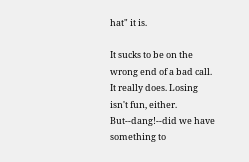hat" it is.

It sucks to be on the wrong end of a bad call. It really does. Losing isn't fun, either. But--dang!--did we have something to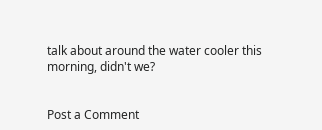talk about around the water cooler this morning, didn't we?


Post a Comment